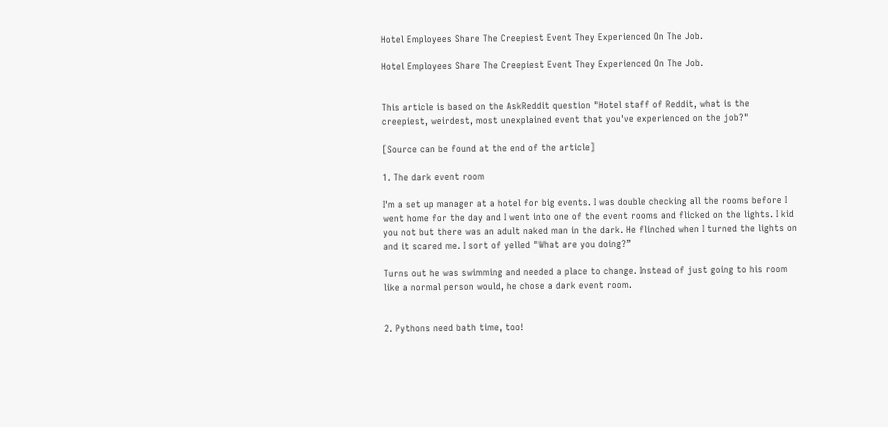Hotel Employees Share The Creepiest Event They Experienced On The Job.

Hotel Employees Share The Creepiest Event They Experienced On The Job.


This article is based on the AskReddit question "Hotel staff of Reddit, what is the creepiest, weirdest, most unexplained event that you've experienced on the job?"

[Source can be found at the end of the article]

1. The dark event room

I'm a set up manager at a hotel for big events. I was double checking all the rooms before I went home for the day and I went into one of the event rooms and flicked on the lights. I kid you not but there was an adult naked man in the dark. He flinched when I turned the lights on and it scared me. I sort of yelled "What are you doing?”

Turns out he was swimming and needed a place to change. Instead of just going to his room like a normal person would, he chose a dark event room.


2. Pythons need bath time, too!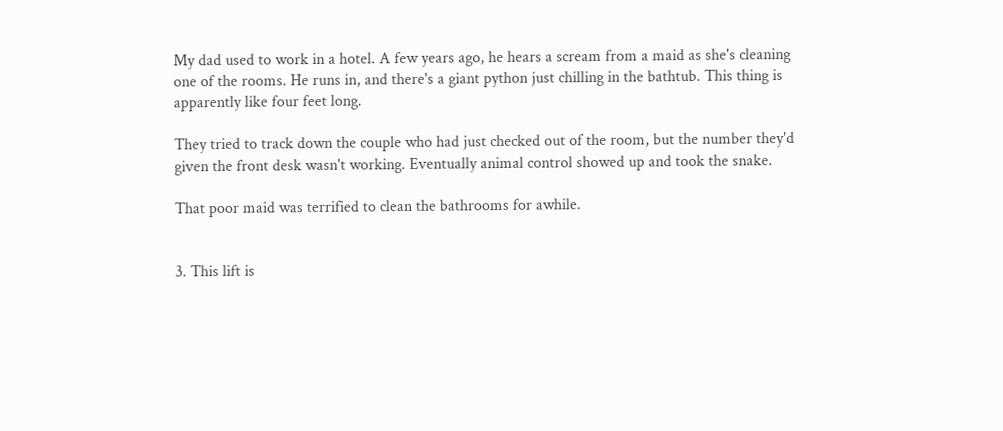My dad used to work in a hotel. A few years ago, he hears a scream from a maid as she's cleaning one of the rooms. He runs in, and there's a giant python just chilling in the bathtub. This thing is apparently like four feet long.

They tried to track down the couple who had just checked out of the room, but the number they'd given the front desk wasn't working. Eventually animal control showed up and took the snake.

That poor maid was terrified to clean the bathrooms for awhile.


3. This lift is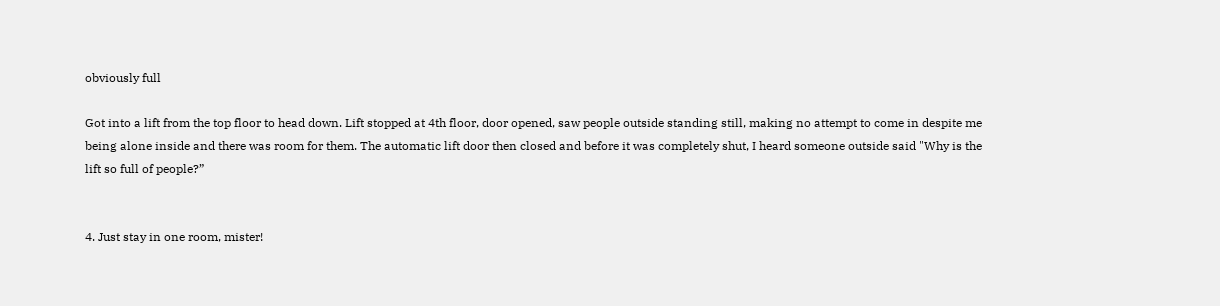obviously full

Got into a lift from the top floor to head down. Lift stopped at 4th floor, door opened, saw people outside standing still, making no attempt to come in despite me being alone inside and there was room for them. The automatic lift door then closed and before it was completely shut, I heard someone outside said "Why is the lift so full of people?”


4. Just stay in one room, mister!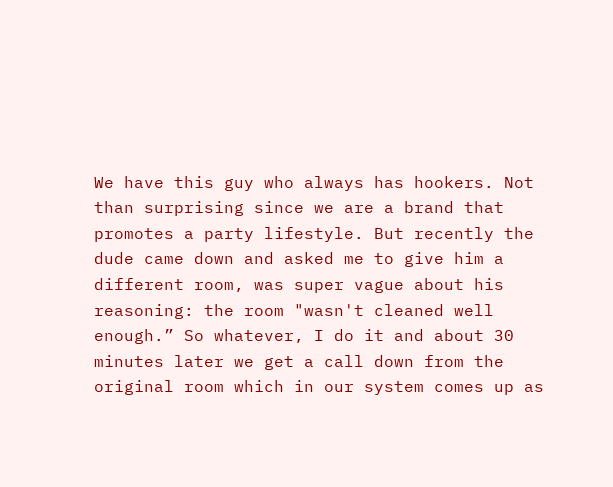We have this guy who always has hookers. Not than surprising since we are a brand that promotes a party lifestyle. But recently the dude came down and asked me to give him a different room, was super vague about his reasoning: the room "wasn't cleaned well enough.” So whatever, I do it and about 30 minutes later we get a call down from the original room which in our system comes up as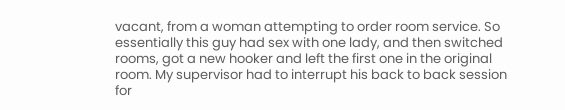vacant, from a woman attempting to order room service. So essentially this guy had sex with one lady, and then switched rooms, got a new hooker and left the first one in the original room. My supervisor had to interrupt his back to back session for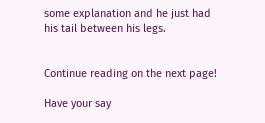some explanation and he just had his tail between his legs.


Continue reading on the next page!

Have your say